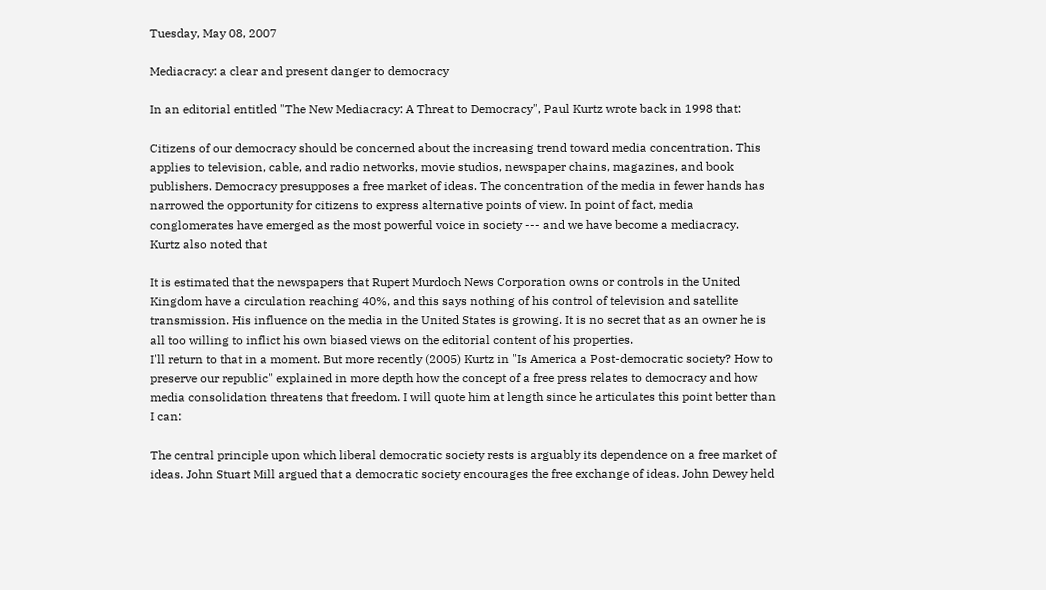Tuesday, May 08, 2007

Mediacracy: a clear and present danger to democracy

In an editorial entitled "The New Mediacracy: A Threat to Democracy", Paul Kurtz wrote back in 1998 that:

Citizens of our democracy should be concerned about the increasing trend toward media concentration. This applies to television, cable, and radio networks, movie studios, newspaper chains, magazines, and book publishers. Democracy presupposes a free market of ideas. The concentration of the media in fewer hands has narrowed the opportunity for citizens to express alternative points of view. In point of fact, media conglomerates have emerged as the most powerful voice in society --- and we have become a mediacracy.
Kurtz also noted that

It is estimated that the newspapers that Rupert Murdoch News Corporation owns or controls in the United Kingdom have a circulation reaching 40%, and this says nothing of his control of television and satellite transmission. His influence on the media in the United States is growing. It is no secret that as an owner he is all too willing to inflict his own biased views on the editorial content of his properties.
I'll return to that in a moment. But more recently (2005) Kurtz in "Is America a Post-democratic society? How to preserve our republic" explained in more depth how the concept of a free press relates to democracy and how media consolidation threatens that freedom. I will quote him at length since he articulates this point better than I can:

The central principle upon which liberal democratic society rests is arguably its dependence on a free market of ideas. John Stuart Mill argued that a democratic society encourages the free exchange of ideas. John Dewey held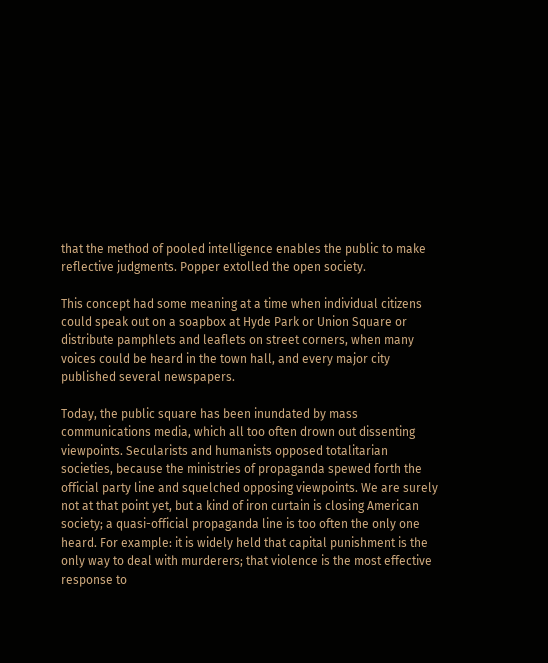that the method of pooled intelligence enables the public to make reflective judgments. Popper extolled the open society.

This concept had some meaning at a time when individual citizens could speak out on a soapbox at Hyde Park or Union Square or distribute pamphlets and leaflets on street corners, when many voices could be heard in the town hall, and every major city published several newspapers.

Today, the public square has been inundated by mass communications media, which all too often drown out dissenting viewpoints. Secularists and humanists opposed totalitarian societies, because the ministries of propaganda spewed forth the official party line and squelched opposing viewpoints. We are surely not at that point yet, but a kind of iron curtain is closing American society; a quasi-official propaganda line is too often the only one heard. For example: it is widely held that capital punishment is the only way to deal with murderers; that violence is the most effective response to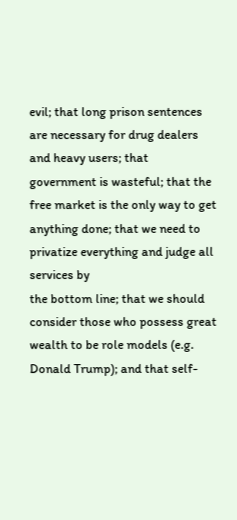evil; that long prison sentences are necessary for drug dealers and heavy users; that government is wasteful; that the free market is the only way to get anything done; that we need to privatize everything and judge all services by
the bottom line; that we should consider those who possess great wealth to be role models (e.g. Donald Trump); and that self-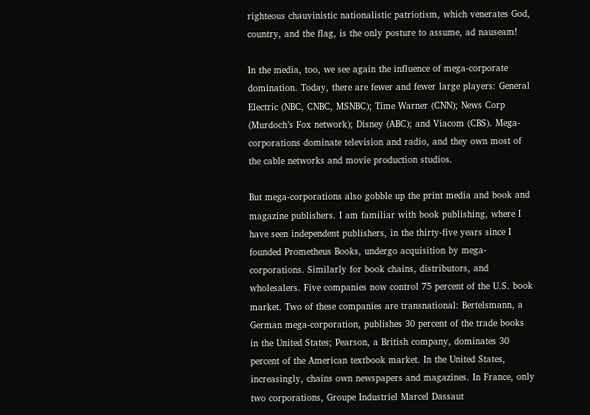righteous chauvinistic nationalistic patriotism, which venerates God, country, and the flag, is the only posture to assume, ad nauseam!

In the media, too, we see again the influence of mega-corporate domination. Today, there are fewer and fewer large players: General Electric (NBC, CNBC, MSNBC); Time Warner (CNN); News Corp (Murdoch’s Fox network); Disney (ABC); and Viacom (CBS). Mega-corporations dominate television and radio, and they own most of the cable networks and movie production studios.

But mega-corporations also gobble up the print media and book and magazine publishers. I am familiar with book publishing, where I have seen independent publishers, in the thirty-five years since I founded Prometheus Books, undergo acquisition by mega-corporations. Similarly for book chains, distributors, and wholesalers. Five companies now control 75 percent of the U.S. book market. Two of these companies are transnational: Bertelsmann, a German mega-corporation, publishes 30 percent of the trade books in the United States; Pearson, a British company, dominates 30 percent of the American textbook market. In the United States, increasingly, chains own newspapers and magazines. In France, only two corporations, Groupe Industriel Marcel Dassaut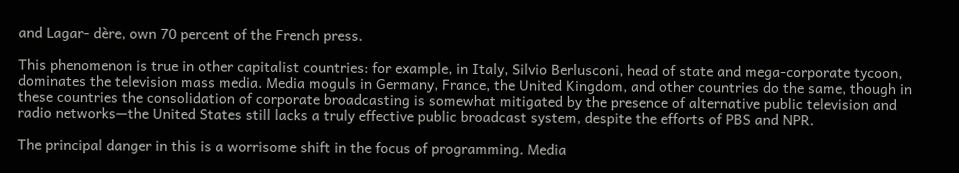and Lagar- dère, own 70 percent of the French press.

This phenomenon is true in other capitalist countries: for example, in Italy, Silvio Berlusconi, head of state and mega-corporate tycoon, dominates the television mass media. Media moguls in Germany, France, the United Kingdom, and other countries do the same, though in these countries the consolidation of corporate broadcasting is somewhat mitigated by the presence of alternative public television and radio networks—the United States still lacks a truly effective public broadcast system, despite the efforts of PBS and NPR.

The principal danger in this is a worrisome shift in the focus of programming. Media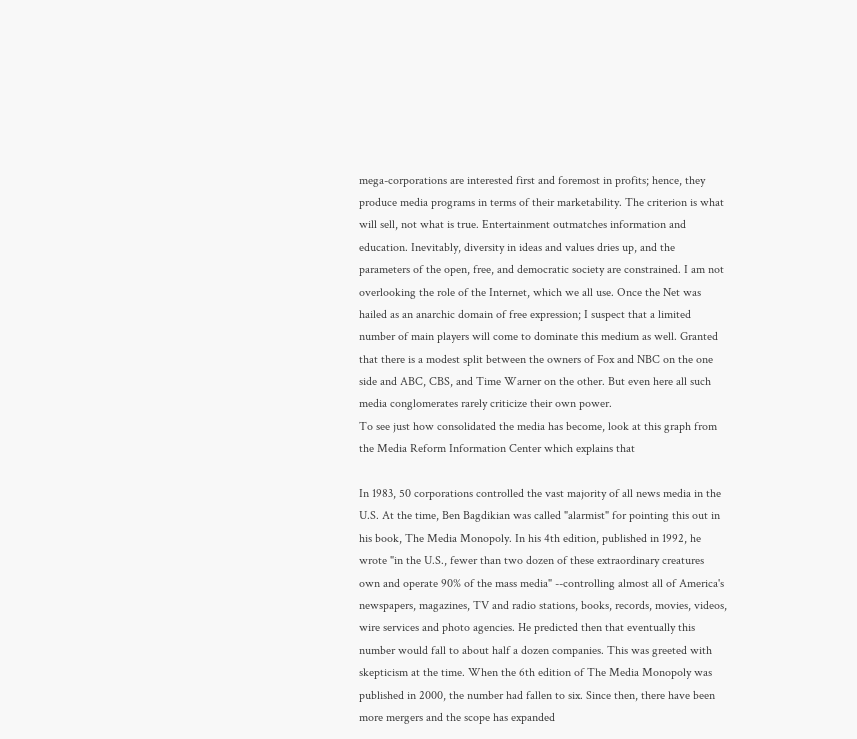mega-corporations are interested first and foremost in profits; hence, they produce media programs in terms of their marketability. The criterion is what will sell, not what is true. Entertainment outmatches information and education. Inevitably, diversity in ideas and values dries up, and the parameters of the open, free, and democratic society are constrained. I am not overlooking the role of the Internet, which we all use. Once the Net was hailed as an anarchic domain of free expression; I suspect that a limited number of main players will come to dominate this medium as well. Granted that there is a modest split between the owners of Fox and NBC on the one side and ABC, CBS, and Time Warner on the other. But even here all such media conglomerates rarely criticize their own power.
To see just how consolidated the media has become, look at this graph from the Media Reform Information Center which explains that

In 1983, 50 corporations controlled the vast majority of all news media in the U.S. At the time, Ben Bagdikian was called "alarmist" for pointing this out in his book, The Media Monopoly. In his 4th edition, published in 1992, he wrote "in the U.S., fewer than two dozen of these extraordinary creatures own and operate 90% of the mass media" --controlling almost all of America's newspapers, magazines, TV and radio stations, books, records, movies, videos, wire services and photo agencies. He predicted then that eventually this number would fall to about half a dozen companies. This was greeted with skepticism at the time. When the 6th edition of The Media Monopoly was published in 2000, the number had fallen to six. Since then, there have been more mergers and the scope has expanded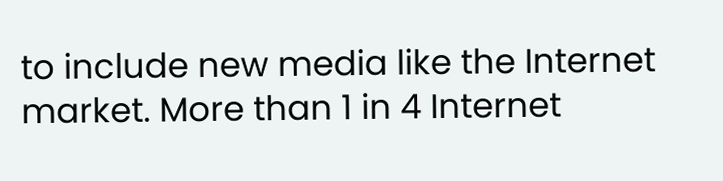to include new media like the Internet market. More than 1 in 4 Internet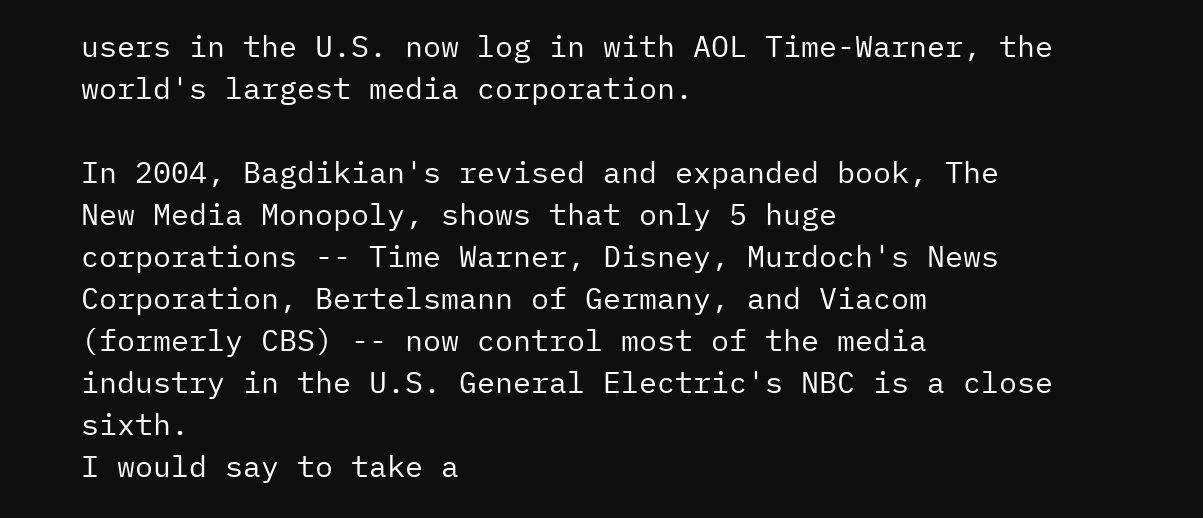users in the U.S. now log in with AOL Time-Warner, the world's largest media corporation.

In 2004, Bagdikian's revised and expanded book, The New Media Monopoly, shows that only 5 huge corporations -- Time Warner, Disney, Murdoch's News Corporation, Bertelsmann of Germany, and Viacom (formerly CBS) -- now control most of the media industry in the U.S. General Electric's NBC is a close sixth.
I would say to take a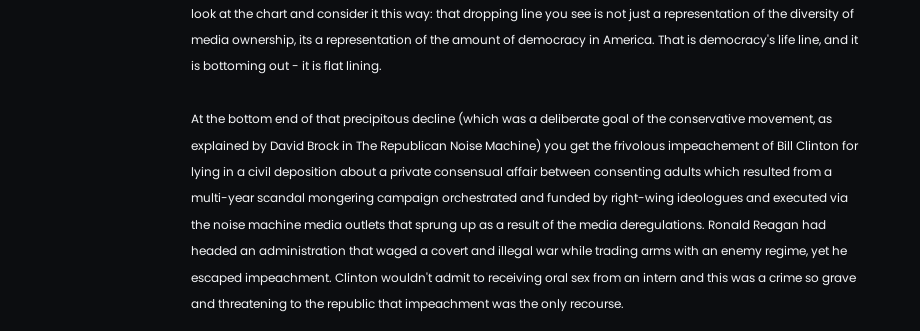look at the chart and consider it this way: that dropping line you see is not just a representation of the diversity of media ownership, its a representation of the amount of democracy in America. That is democracy's life line, and it is bottoming out - it is flat lining.

At the bottom end of that precipitous decline (which was a deliberate goal of the conservative movement, as explained by David Brock in The Republican Noise Machine) you get the frivolous impeachement of Bill Clinton for lying in a civil deposition about a private consensual affair between consenting adults which resulted from a multi-year scandal mongering campaign orchestrated and funded by right-wing ideologues and executed via the noise machine media outlets that sprung up as a result of the media deregulations. Ronald Reagan had headed an administration that waged a covert and illegal war while trading arms with an enemy regime, yet he escaped impeachment. Clinton wouldn't admit to receiving oral sex from an intern and this was a crime so grave and threatening to the republic that impeachment was the only recourse.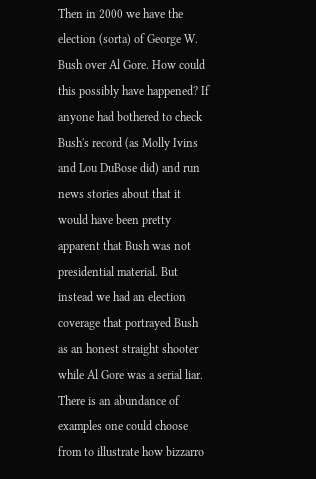Then in 2000 we have the election (sorta) of George W. Bush over Al Gore. How could this possibly have happened? If anyone had bothered to check Bush's record (as Molly Ivins and Lou DuBose did) and run news stories about that it would have been pretty apparent that Bush was not presidential material. But instead we had an election coverage that portrayed Bush as an honest straight shooter while Al Gore was a serial liar. There is an abundance of examples one could choose from to illustrate how bizzarro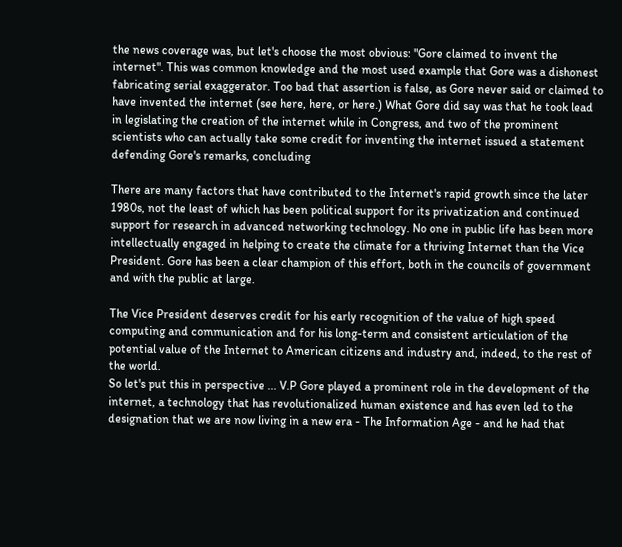the news coverage was, but let's choose the most obvious: "Gore claimed to invent the internet". This was common knowledge and the most used example that Gore was a dishonest fabricating serial exaggerator. Too bad that assertion is false, as Gore never said or claimed to have invented the internet (see here, here, or here.) What Gore did say was that he took lead in legislating the creation of the internet while in Congress, and two of the prominent scientists who can actually take some credit for inventing the internet issued a statement defending Gore's remarks, concluding

There are many factors that have contributed to the Internet's rapid growth since the later 1980s, not the least of which has been political support for its privatization and continued support for research in advanced networking technology. No one in public life has been more intellectually engaged in helping to create the climate for a thriving Internet than the Vice President. Gore has been a clear champion of this effort, both in the councils of government and with the public at large.

The Vice President deserves credit for his early recognition of the value of high speed computing and communication and for his long-term and consistent articulation of the potential value of the Internet to American citizens and industry and, indeed, to the rest of the world.
So let's put this in perspective ... V.P Gore played a prominent role in the development of the internet, a technology that has revolutionalized human existence and has even led to the designation that we are now living in a new era - The Information Age - and he had that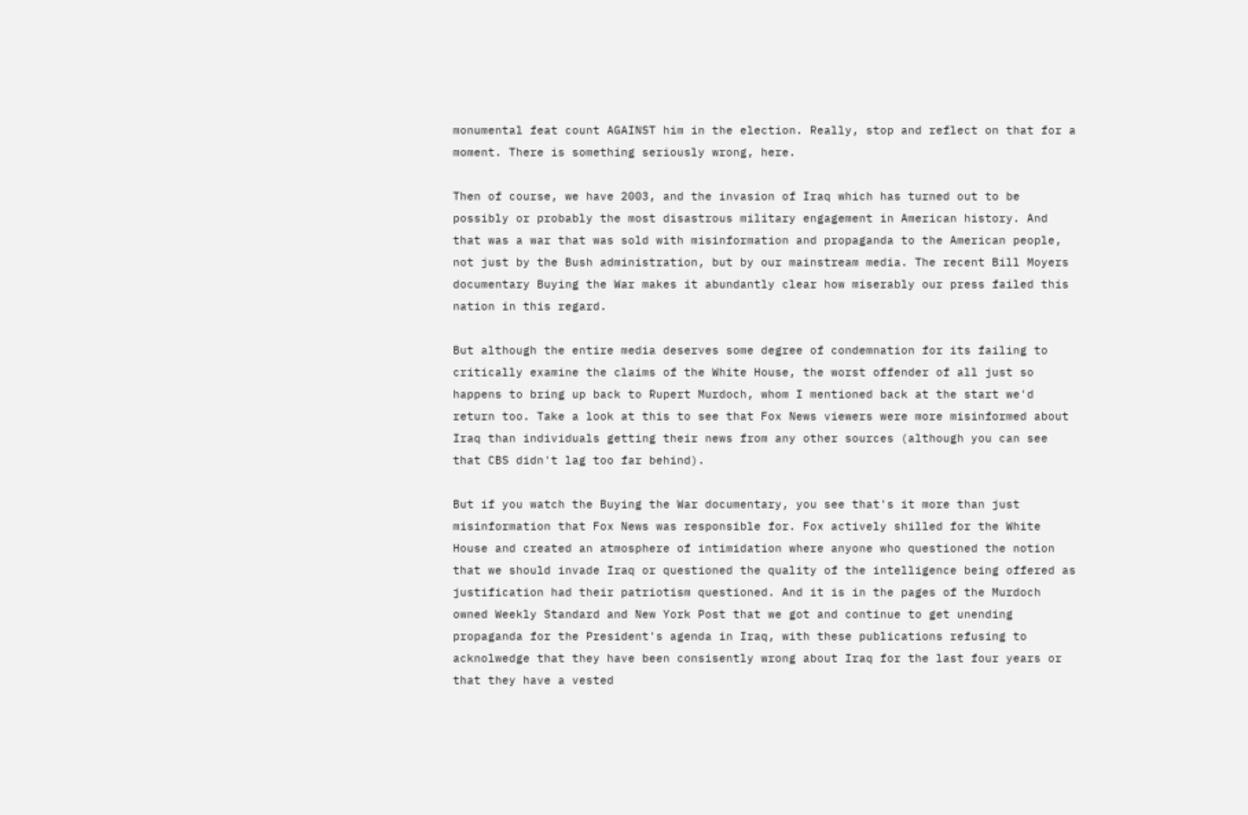monumental feat count AGAINST him in the election. Really, stop and reflect on that for a moment. There is something seriously wrong, here.

Then of course, we have 2003, and the invasion of Iraq which has turned out to be possibly or probably the most disastrous military engagement in American history. And that was a war that was sold with misinformation and propaganda to the American people, not just by the Bush administration, but by our mainstream media. The recent Bill Moyers documentary Buying the War makes it abundantly clear how miserably our press failed this nation in this regard.

But although the entire media deserves some degree of condemnation for its failing to critically examine the claims of the White House, the worst offender of all just so happens to bring up back to Rupert Murdoch, whom I mentioned back at the start we'd return too. Take a look at this to see that Fox News viewers were more misinformed about Iraq than individuals getting their news from any other sources (although you can see that CBS didn't lag too far behind).

But if you watch the Buying the War documentary, you see that's it more than just misinformation that Fox News was responsible for. Fox actively shilled for the White House and created an atmosphere of intimidation where anyone who questioned the notion that we should invade Iraq or questioned the quality of the intelligence being offered as justification had their patriotism questioned. And it is in the pages of the Murdoch owned Weekly Standard and New York Post that we got and continue to get unending propaganda for the President's agenda in Iraq, with these publications refusing to acknolwedge that they have been consisently wrong about Iraq for the last four years or that they have a vested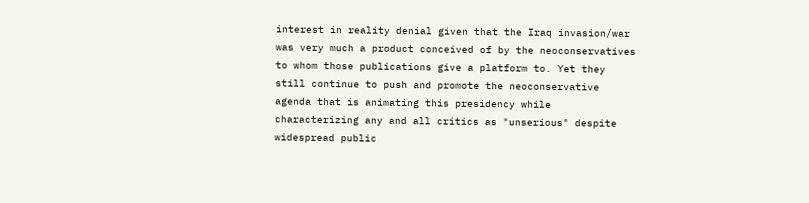interest in reality denial given that the Iraq invasion/war was very much a product conceived of by the neoconservatives to whom those publications give a platform to. Yet they still continue to push and promote the neoconservative agenda that is animating this presidency while characterizing any and all critics as "unserious" despite widespread public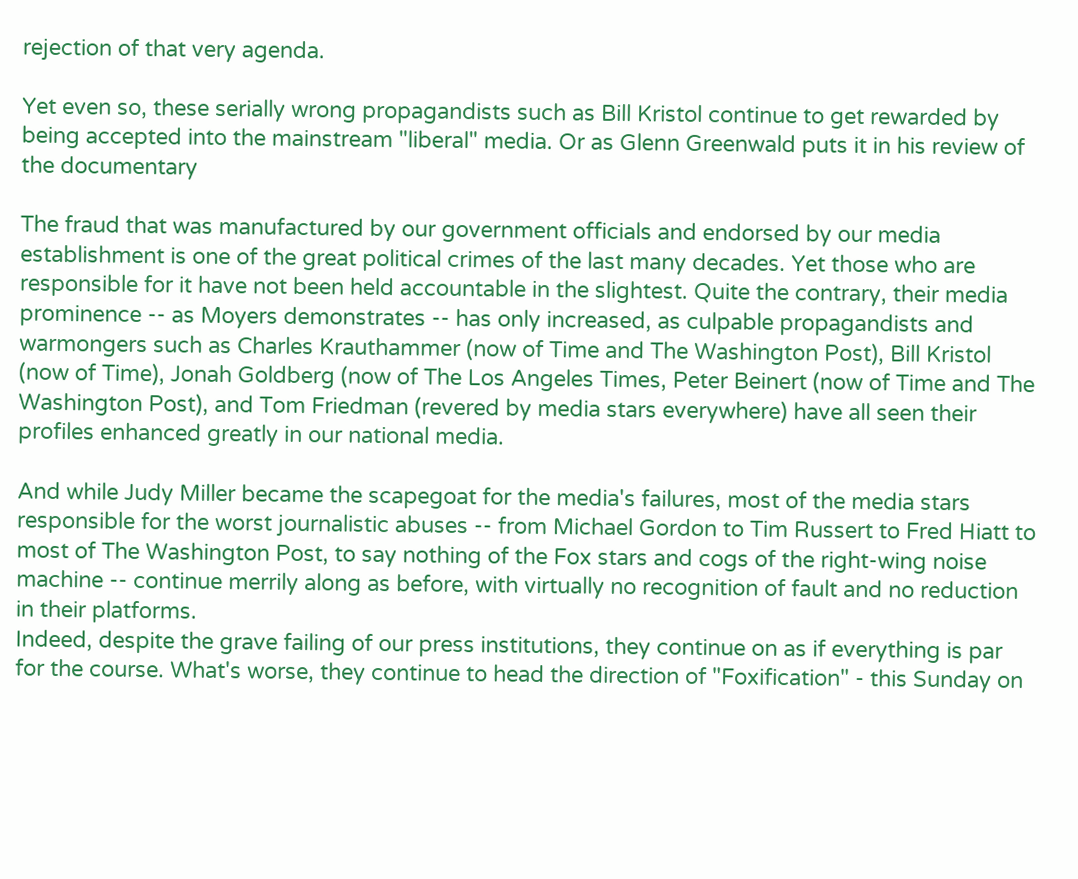rejection of that very agenda.

Yet even so, these serially wrong propagandists such as Bill Kristol continue to get rewarded by being accepted into the mainstream "liberal" media. Or as Glenn Greenwald puts it in his review of the documentary

The fraud that was manufactured by our government officials and endorsed by our media establishment is one of the great political crimes of the last many decades. Yet those who are responsible for it have not been held accountable in the slightest. Quite the contrary, their media prominence -- as Moyers demonstrates -- has only increased, as culpable propagandists and warmongers such as Charles Krauthammer (now of Time and The Washington Post), Bill Kristol (now of Time), Jonah Goldberg (now of The Los Angeles Times, Peter Beinert (now of Time and The Washington Post), and Tom Friedman (revered by media stars everywhere) have all seen their profiles enhanced greatly in our national media.

And while Judy Miller became the scapegoat for the media's failures, most of the media stars responsible for the worst journalistic abuses -- from Michael Gordon to Tim Russert to Fred Hiatt to most of The Washington Post, to say nothing of the Fox stars and cogs of the right-wing noise machine -- continue merrily along as before, with virtually no recognition of fault and no reduction in their platforms.
Indeed, despite the grave failing of our press institutions, they continue on as if everything is par for the course. What's worse, they continue to head the direction of "Foxification" - this Sunday on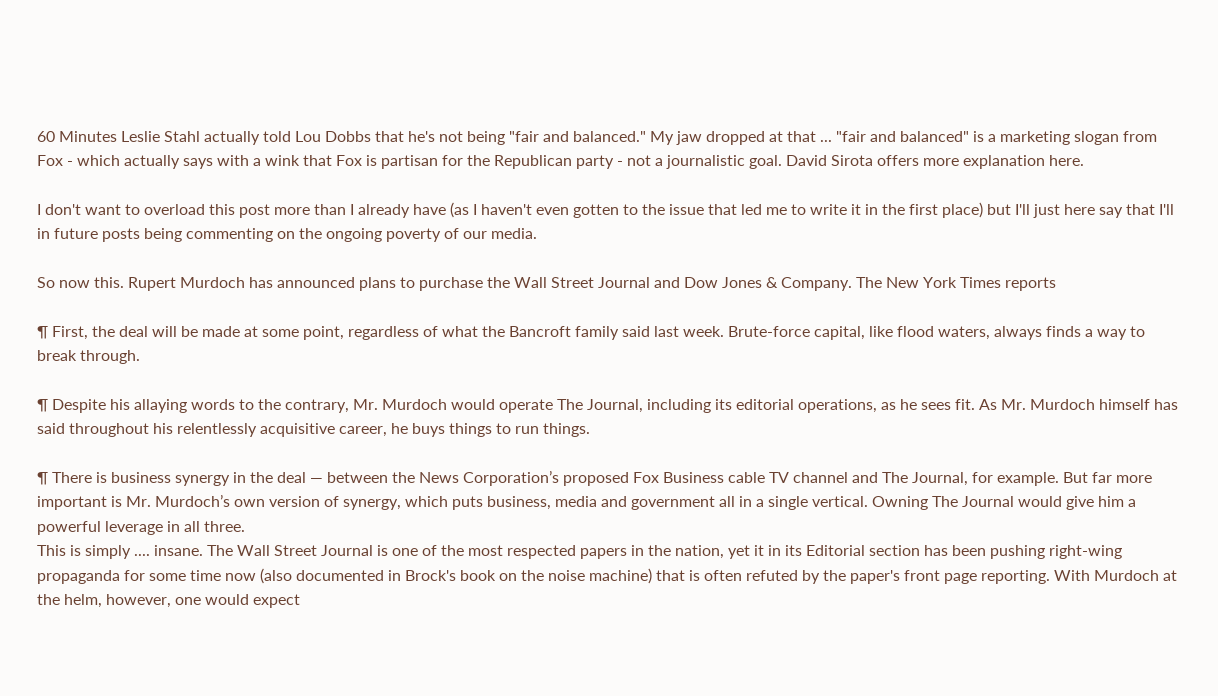60 Minutes Leslie Stahl actually told Lou Dobbs that he's not being "fair and balanced." My jaw dropped at that ... "fair and balanced" is a marketing slogan from Fox - which actually says with a wink that Fox is partisan for the Republican party - not a journalistic goal. David Sirota offers more explanation here.

I don't want to overload this post more than I already have (as I haven't even gotten to the issue that led me to write it in the first place) but I'll just here say that I'll in future posts being commenting on the ongoing poverty of our media.

So now this. Rupert Murdoch has announced plans to purchase the Wall Street Journal and Dow Jones & Company. The New York Times reports

¶ First, the deal will be made at some point, regardless of what the Bancroft family said last week. Brute-force capital, like flood waters, always finds a way to break through.

¶ Despite his allaying words to the contrary, Mr. Murdoch would operate The Journal, including its editorial operations, as he sees fit. As Mr. Murdoch himself has said throughout his relentlessly acquisitive career, he buys things to run things.

¶ There is business synergy in the deal — between the News Corporation’s proposed Fox Business cable TV channel and The Journal, for example. But far more important is Mr. Murdoch’s own version of synergy, which puts business, media and government all in a single vertical. Owning The Journal would give him a powerful leverage in all three.
This is simply .... insane. The Wall Street Journal is one of the most respected papers in the nation, yet it in its Editorial section has been pushing right-wing propaganda for some time now (also documented in Brock's book on the noise machine) that is often refuted by the paper's front page reporting. With Murdoch at the helm, however, one would expect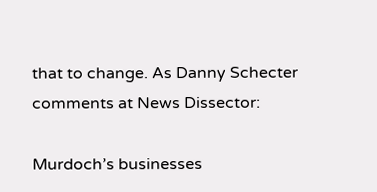that to change. As Danny Schecter comments at News Dissector:

Murdoch’s businesses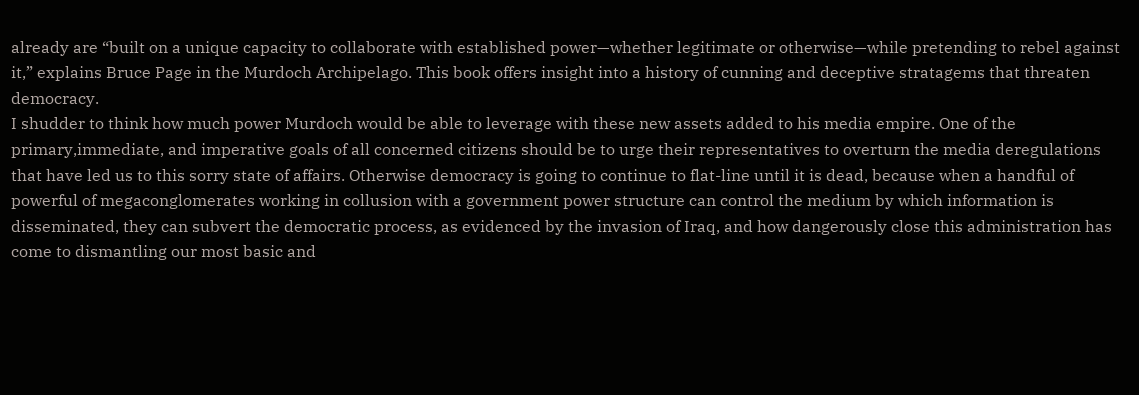already are “built on a unique capacity to collaborate with established power—whether legitimate or otherwise—while pretending to rebel against it,” explains Bruce Page in the Murdoch Archipelago. This book offers insight into a history of cunning and deceptive stratagems that threaten democracy.
I shudder to think how much power Murdoch would be able to leverage with these new assets added to his media empire. One of the primary,immediate, and imperative goals of all concerned citizens should be to urge their representatives to overturn the media deregulations that have led us to this sorry state of affairs. Otherwise democracy is going to continue to flat-line until it is dead, because when a handful of powerful of megaconglomerates working in collusion with a government power structure can control the medium by which information is disseminated, they can subvert the democratic process, as evidenced by the invasion of Iraq, and how dangerously close this administration has come to dismantling our most basic and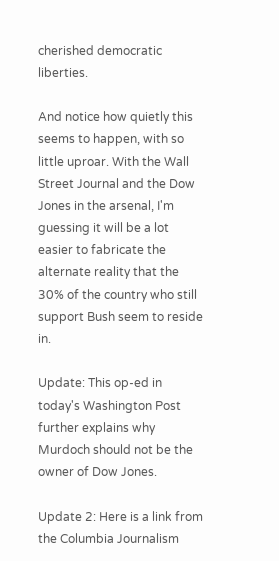cherished democratic liberties.

And notice how quietly this seems to happen, with so little uproar. With the Wall Street Journal and the Dow Jones in the arsenal, I'm guessing it will be a lot easier to fabricate the alternate reality that the 30% of the country who still support Bush seem to reside in.

Update: This op-ed in today's Washington Post further explains why Murdoch should not be the owner of Dow Jones.

Update 2: Here is a link from the Columbia Journalism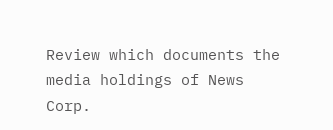Review which documents the media holdings of News Corp.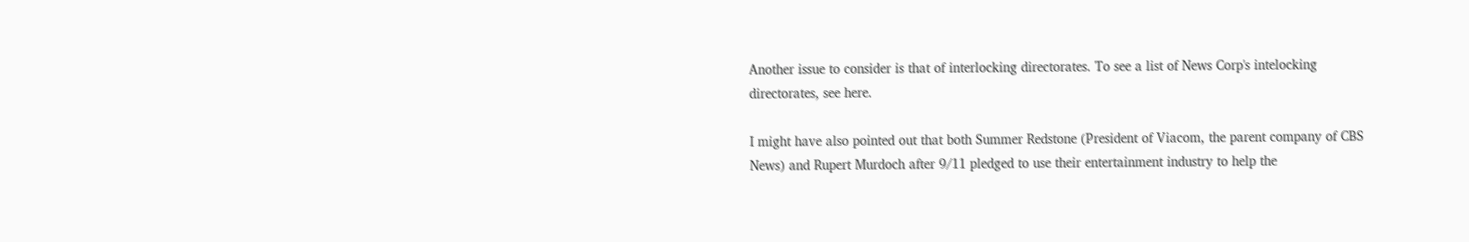Another issue to consider is that of interlocking directorates. To see a list of News Corp's intelocking directorates, see here.

I might have also pointed out that both Summer Redstone (President of Viacom, the parent company of CBS News) and Rupert Murdoch after 9/11 pledged to use their entertainment industry to help the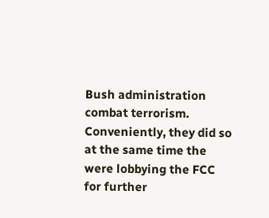Bush administration combat terrorism. Conveniently, they did so at the same time the were lobbying the FCC for further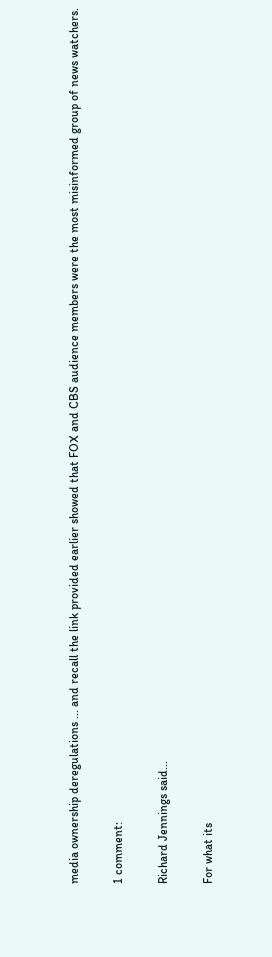media ownership deregulations ... and recall the link provided earlier showed that FOX and CBS audience members were the most misinformed group of news watchers.

1 comment:

Richard Jennings said...

For what its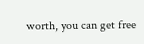worth, you can get free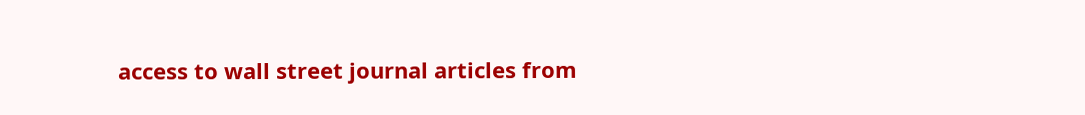access to wall street journal articles from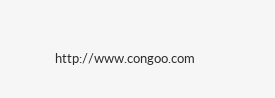http://www.congoo.com